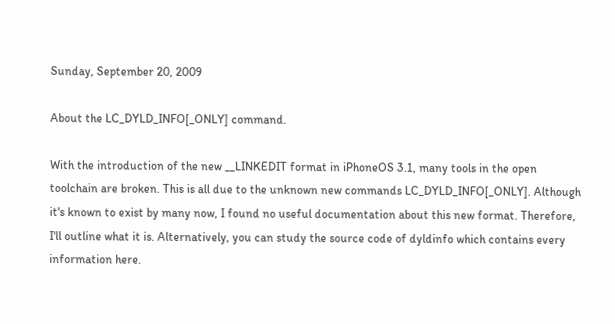Sunday, September 20, 2009

About the LC_DYLD_INFO[_ONLY] command.

With the introduction of the new __LINKEDIT format in iPhoneOS 3.1, many tools in the open toolchain are broken. This is all due to the unknown new commands LC_DYLD_INFO[_ONLY]. Although it's known to exist by many now, I found no useful documentation about this new format. Therefore, I'll outline what it is. Alternatively, you can study the source code of dyldinfo which contains every information here.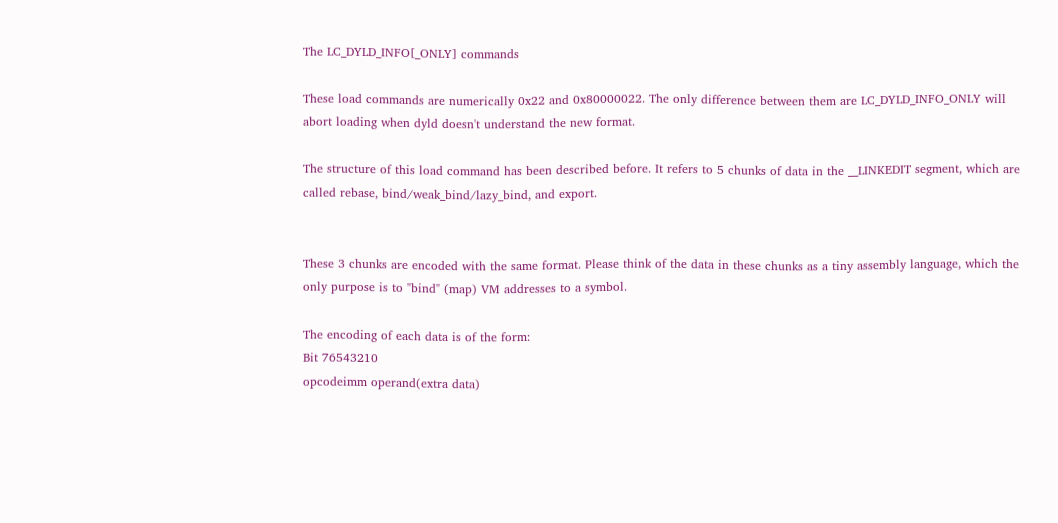The LC_DYLD_INFO[_ONLY] commands

These load commands are numerically 0x22 and 0x80000022. The only difference between them are LC_DYLD_INFO_ONLY will abort loading when dyld doesn't understand the new format.

The structure of this load command has been described before. It refers to 5 chunks of data in the __LINKEDIT segment, which are called rebase, bind/weak_bind/lazy_bind, and export.


These 3 chunks are encoded with the same format. Please think of the data in these chunks as a tiny assembly language, which the only purpose is to "bind" (map) VM addresses to a symbol.

The encoding of each data is of the form:
Bit 76543210
opcodeimm operand(extra data)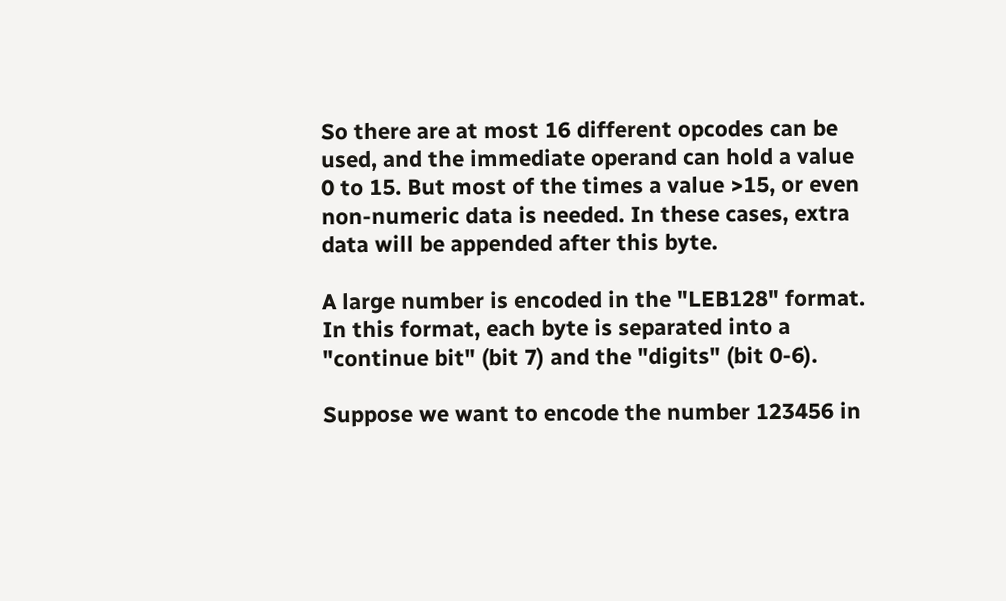So there are at most 16 different opcodes can be used, and the immediate operand can hold a value 0 to 15. But most of the times a value >15, or even non-numeric data is needed. In these cases, extra data will be appended after this byte.

A large number is encoded in the "LEB128" format. In this format, each byte is separated into a "continue bit" (bit 7) and the "digits" (bit 0-6).

Suppose we want to encode the number 123456 in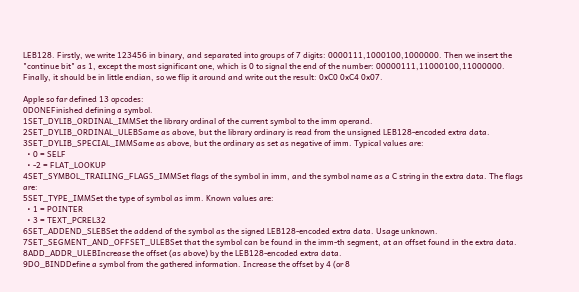LEB128. Firstly, we write 123456 in binary, and separated into groups of 7 digits: 0000111,1000100,1000000. Then we insert the "continue bit" as 1, except the most significant one, which is 0 to signal the end of the number: 00000111,11000100,11000000. Finally, it should be in little endian, so we flip it around and write out the result: 0xC0 0xC4 0x07.

Apple so far defined 13 opcodes:
0DONEFinished defining a symbol.
1SET_DYLIB_ORDINAL_IMMSet the library ordinal of the current symbol to the imm operand.
2SET_DYLIB_ORDINAL_ULEBSame as above, but the library ordinary is read from the unsigned LEB128-encoded extra data.
3SET_DYLIB_SPECIAL_IMMSame as above, but the ordinary as set as negative of imm. Typical values are:
  • 0 = SELF
  • -2 = FLAT_LOOKUP
4SET_SYMBOL_TRAILING_FLAGS_IMMSet flags of the symbol in imm, and the symbol name as a C string in the extra data. The flags are:
5SET_TYPE_IMMSet the type of symbol as imm. Known values are:
  • 1 = POINTER
  • 3 = TEXT_PCREL32
6SET_ADDEND_SLEBSet the addend of the symbol as the signed LEB128-encoded extra data. Usage unknown.
7SET_SEGMENT_AND_OFFSET_ULEBSet that the symbol can be found in the imm-th segment, at an offset found in the extra data.
8ADD_ADDR_ULEBIncrease the offset (as above) by the LEB128-encoded extra data.
9DO_BINDDefine a symbol from the gathered information. Increase the offset by 4 (or 8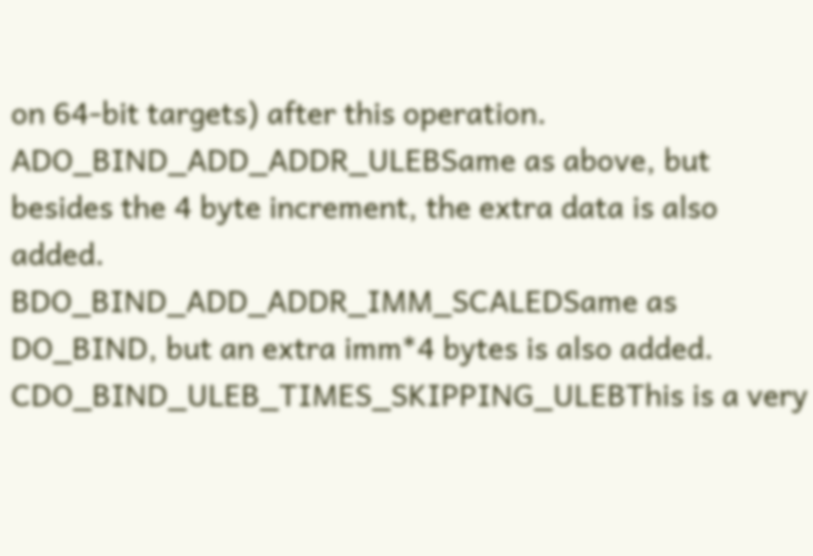on 64-bit targets) after this operation.
ADO_BIND_ADD_ADDR_ULEBSame as above, but besides the 4 byte increment, the extra data is also added.
BDO_BIND_ADD_ADDR_IMM_SCALEDSame as DO_BIND, but an extra imm*4 bytes is also added.
CDO_BIND_ULEB_TIMES_SKIPPING_ULEBThis is a very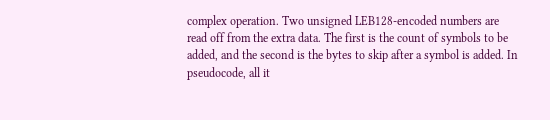complex operation. Two unsigned LEB128-encoded numbers are read off from the extra data. The first is the count of symbols to be added, and the second is the bytes to skip after a symbol is added. In pseudocode, all it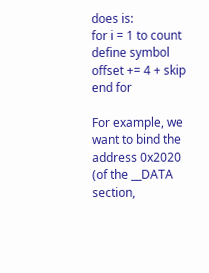does is:
for i = 1 to count
define symbol
offset += 4 + skip
end for

For example, we want to bind the address 0x2020 (of the __DATA section,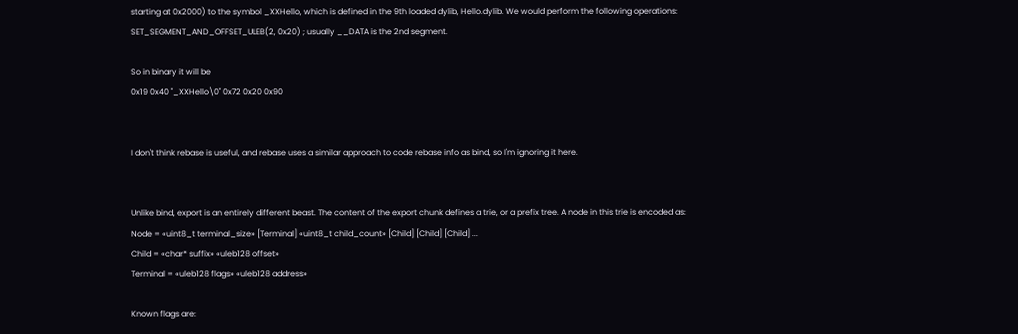starting at 0x2000) to the symbol _XXHello, which is defined in the 9th loaded dylib, Hello.dylib. We would perform the following operations:
SET_SEGMENT_AND_OFFSET_ULEB(2, 0x20) ; usually __DATA is the 2nd segment.

So in binary it will be
0x19 0x40 "_XXHello\0" 0x72 0x20 0x90


I don't think rebase is useful, and rebase uses a similar approach to code rebase info as bind, so I'm ignoring it here.


Unlike bind, export is an entirely different beast. The content of the export chunk defines a trie, or a prefix tree. A node in this trie is encoded as:
Node = «uint8_t terminal_size» [Terminal] «uint8_t child_count» [Child] [Child] [Child] ...
Child = «char* suffix» «uleb128 offset»
Terminal = «uleb128 flags» «uleb128 address»

Known flags are: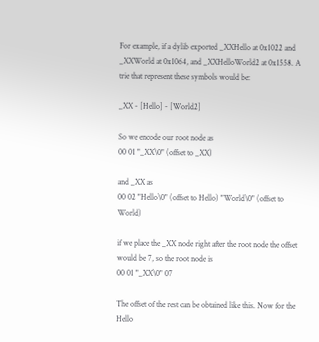For example, if a dylib exported _XXHello at 0x1022 and _XXWorld at 0x1064, and _XXHelloWorld2 at 0x1558. A trie that represent these symbols would be:

_XX - [Hello] - [World2]

So we encode our root node as
00 01 "_XX\0" (offset to _XX)

and _XX as
00 02 "Hello\0" (offset to Hello) "World\0" (offset to World)

if we place the _XX node right after the root node the offset would be 7, so the root node is
00 01 "_XX\0" 07

The offset of the rest can be obtained like this. Now for the Hello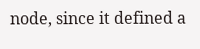node, since it defined a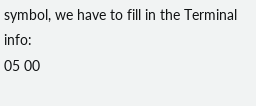symbol, we have to fill in the Terminal info:
05 00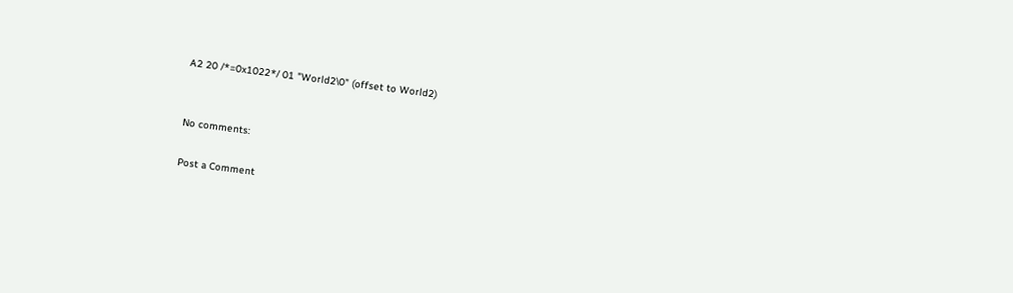A2 20 /*=0x1022*/ 01 "World2\0" (offset to World2)


No comments:

Post a Comment